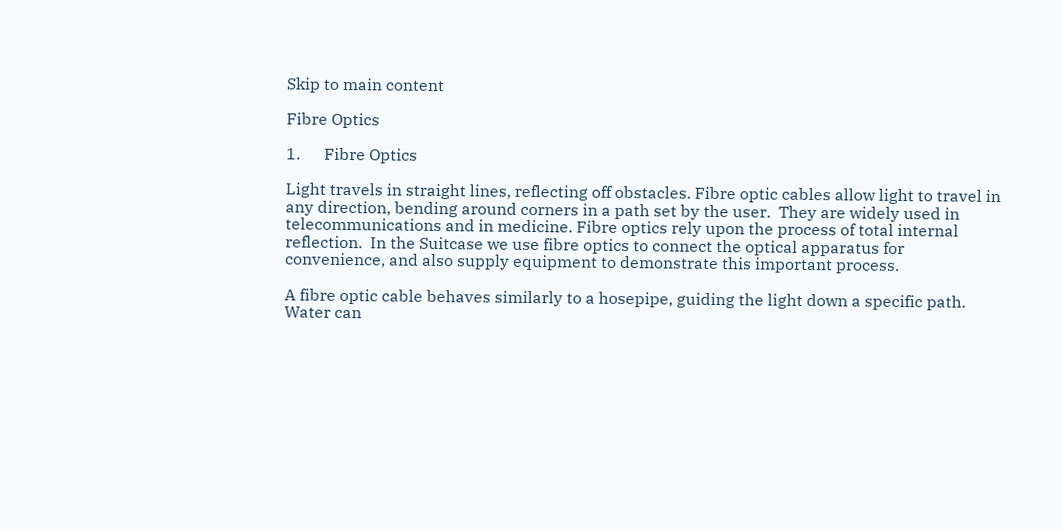Skip to main content

Fibre Optics

1.      Fibre Optics

Light travels in straight lines, reflecting off obstacles. Fibre optic cables allow light to travel in any direction, bending around corners in a path set by the user.  They are widely used in telecommunications and in medicine. Fibre optics rely upon the process of total internal reflection.  In the Suitcase we use fibre optics to connect the optical apparatus for convenience, and also supply equipment to demonstrate this important process.

A fibre optic cable behaves similarly to a hosepipe, guiding the light down a specific path. Water can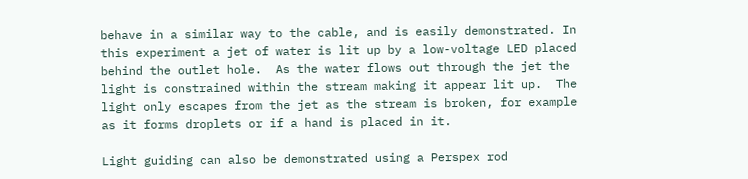behave in a similar way to the cable, and is easily demonstrated. In this experiment a jet of water is lit up by a low-voltage LED placed behind the outlet hole.  As the water flows out through the jet the light is constrained within the stream making it appear lit up.  The light only escapes from the jet as the stream is broken, for example as it forms droplets or if a hand is placed in it.

Light guiding can also be demonstrated using a Perspex rod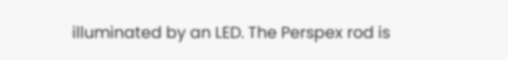illuminated by an LED. The Perspex rod is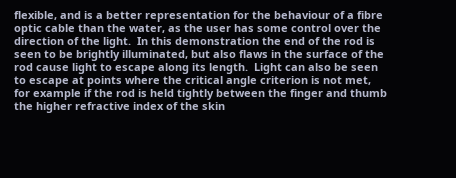flexible, and is a better representation for the behaviour of a fibre optic cable than the water, as the user has some control over the direction of the light.  In this demonstration the end of the rod is seen to be brightly illuminated, but also flaws in the surface of the rod cause light to escape along its length.  Light can also be seen to escape at points where the critical angle criterion is not met, for example if the rod is held tightly between the finger and thumb the higher refractive index of the skin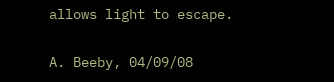allows light to escape.

A. Beeby, 04/09/08